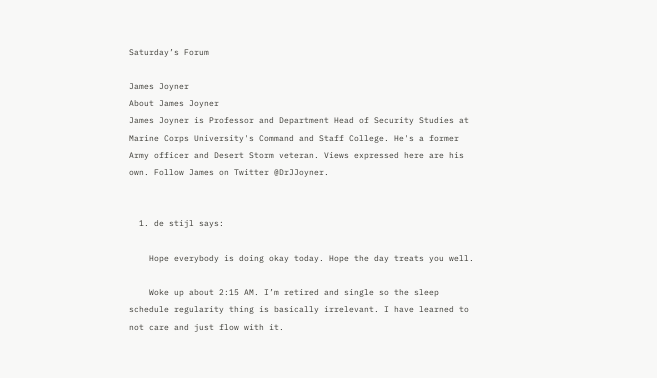Saturday’s Forum

James Joyner
About James Joyner
James Joyner is Professor and Department Head of Security Studies at Marine Corps University's Command and Staff College. He's a former Army officer and Desert Storm veteran. Views expressed here are his own. Follow James on Twitter @DrJJoyner.


  1. de stijl says:

    Hope everybody is doing okay today. Hope the day treats you well.

    Woke up about 2:15 AM. I’m retired and single so the sleep schedule regularity thing is basically irrelevant. I have learned to not care and just flow with it.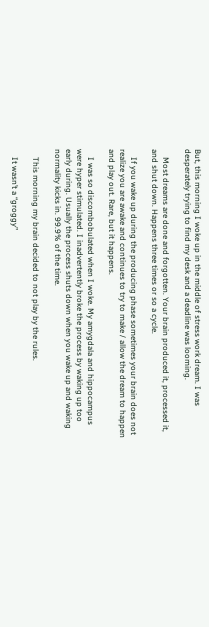But, this morning I woke up in the middle of stress work dream. I was desperately trying to find my desk and a deadline was looming.

    Most dreams are done and forgotten. Your brain produced it, processed it, and shut down. Happens three times or so a cycle.

    If you wake up during the producing phase sometimes your brain does not realize you are awake and continues to try to make / allow the dream to happen and play out. Rare, but it happens.

    I was so discombobulated when I woke. My amygdala and hippocampus were hyper stimulated. I inadvertently broke the process by waking up too early during. Usually the process shuts down when you wake up and waking normality kicks in. 99.9% of the time.

    This morning my brain decided to not play by the rules.

    It wasn’t a “groggy”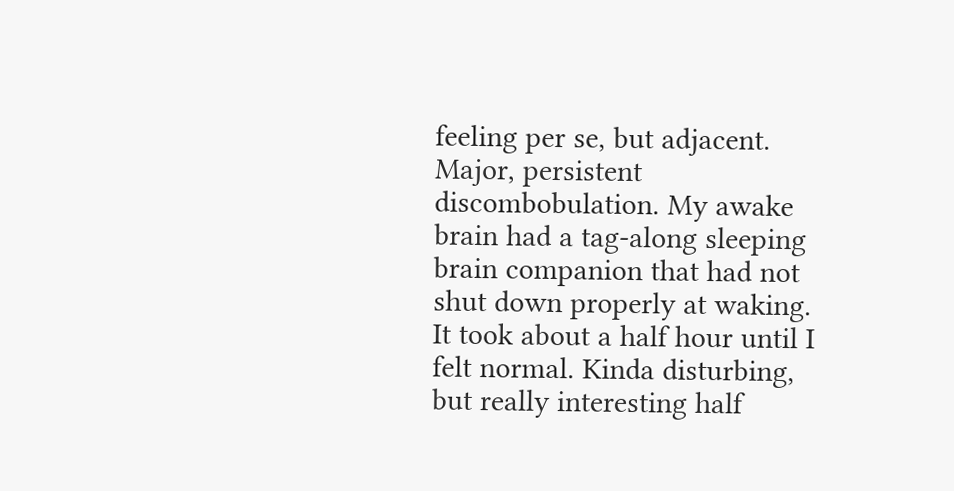feeling per se, but adjacent. Major, persistent discombobulation. My awake brain had a tag-along sleeping brain companion that had not shut down properly at waking. It took about a half hour until I felt normal. Kinda disturbing, but really interesting half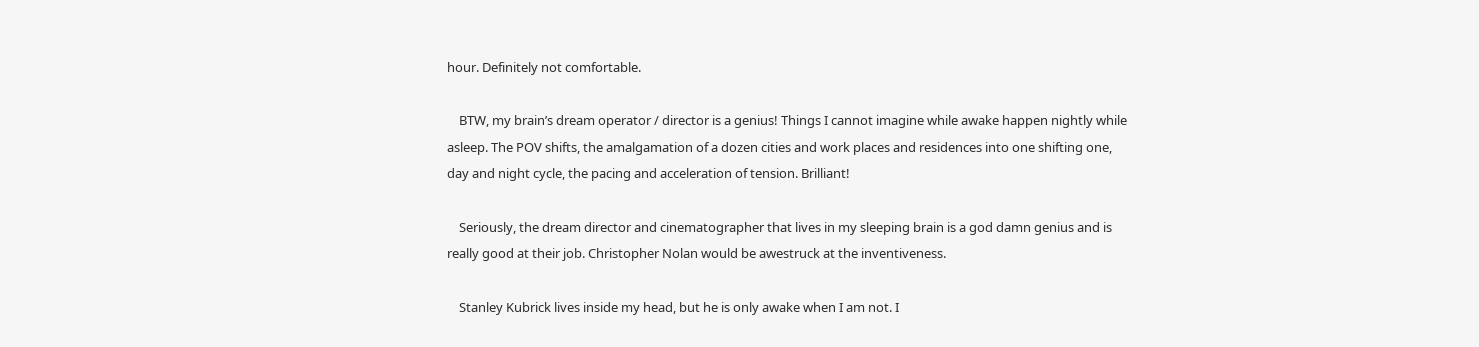hour. Definitely not comfortable.

    BTW, my brain’s dream operator / director is a genius! Things I cannot imagine while awake happen nightly while asleep. The POV shifts, the amalgamation of a dozen cities and work places and residences into one shifting one, day and night cycle, the pacing and acceleration of tension. Brilliant!

    Seriously, the dream director and cinematographer that lives in my sleeping brain is a god damn genius and is really good at their job. Christopher Nolan would be awestruck at the inventiveness.

    Stanley Kubrick lives inside my head, but he is only awake when I am not. I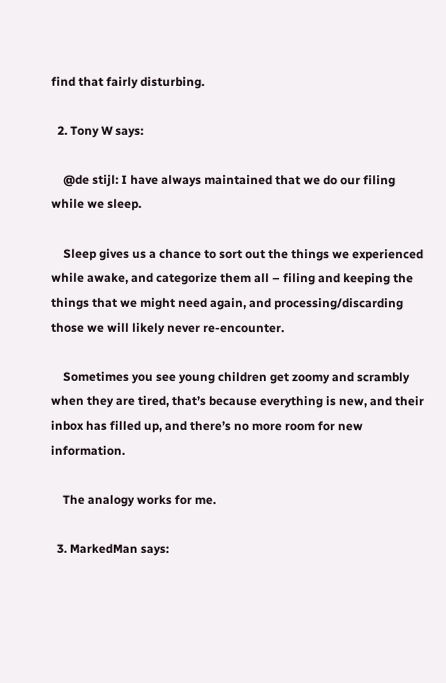find that fairly disturbing.

  2. Tony W says:

    @de stijl: I have always maintained that we do our filing while we sleep.

    Sleep gives us a chance to sort out the things we experienced while awake, and categorize them all – filing and keeping the things that we might need again, and processing/discarding those we will likely never re-encounter.

    Sometimes you see young children get zoomy and scrambly when they are tired, that’s because everything is new, and their inbox has filled up, and there’s no more room for new information.

    The analogy works for me.

  3. MarkedMan says: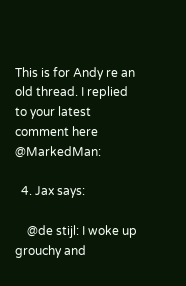This is for Andy re an old thread. I replied to your latest comment here @MarkedMan:

  4. Jax says:

    @de stijl: I woke up grouchy and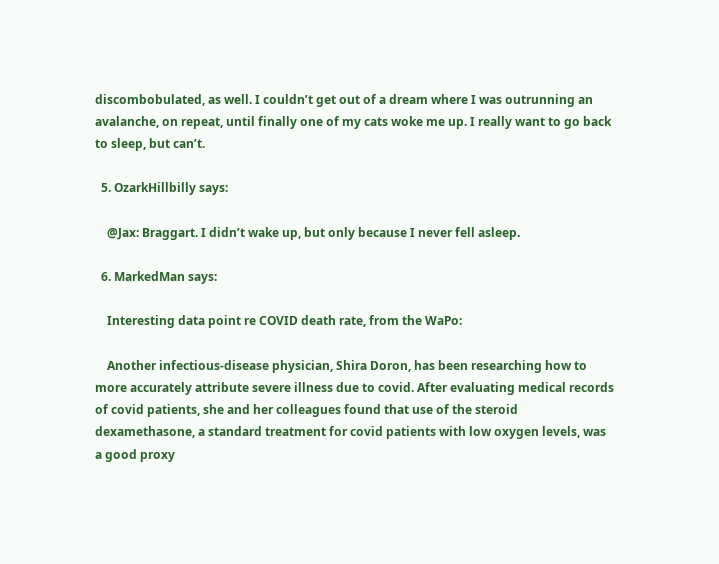discombobulated, as well. I couldn’t get out of a dream where I was outrunning an avalanche, on repeat, until finally one of my cats woke me up. I really want to go back to sleep, but can’t.

  5. OzarkHillbilly says:

    @Jax: Braggart. I didn’t wake up, but only because I never fell asleep.

  6. MarkedMan says:

    Interesting data point re COVID death rate, from the WaPo:

    Another infectious-disease physician, Shira Doron, has been researching how to more accurately attribute severe illness due to covid. After evaluating medical records of covid patients, she and her colleagues found that use of the steroid dexamethasone, a standard treatment for covid patients with low oxygen levels, was a good proxy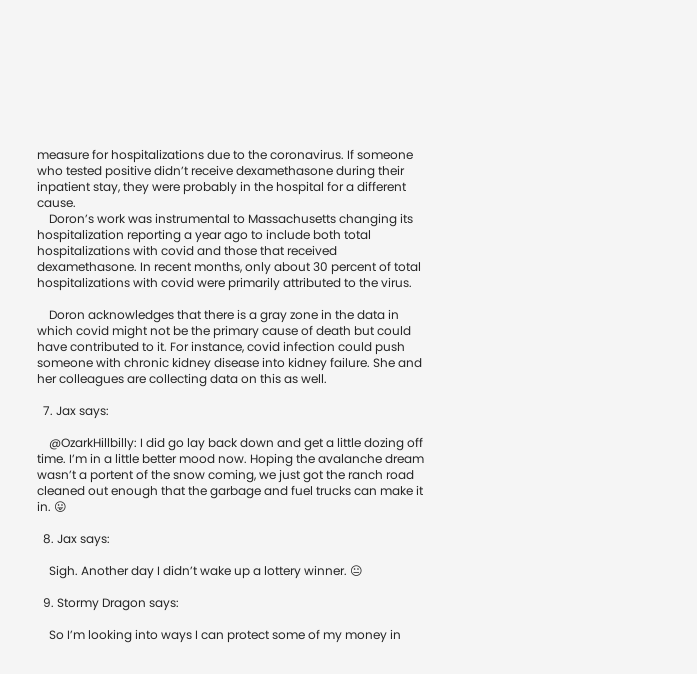measure for hospitalizations due to the coronavirus. If someone who tested positive didn’t receive dexamethasone during their inpatient stay, they were probably in the hospital for a different cause.
    Doron’s work was instrumental to Massachusetts changing its hospitalization reporting a year ago to include both total hospitalizations with covid and those that received dexamethasone. In recent months, only about 30 percent of total hospitalizations with covid were primarily attributed to the virus.

    Doron acknowledges that there is a gray zone in the data in which covid might not be the primary cause of death but could have contributed to it. For instance, covid infection could push someone with chronic kidney disease into kidney failure. She and her colleagues are collecting data on this as well.

  7. Jax says:

    @OzarkHillbilly: I did go lay back down and get a little dozing off time. I’m in a little better mood now. Hoping the avalanche dream wasn’t a portent of the snow coming, we just got the ranch road cleaned out enough that the garbage and fuel trucks can make it in. 😛

  8. Jax says:

    Sigh. Another day I didn’t wake up a lottery winner. 😐

  9. Stormy Dragon says:

    So I’m looking into ways I can protect some of my money in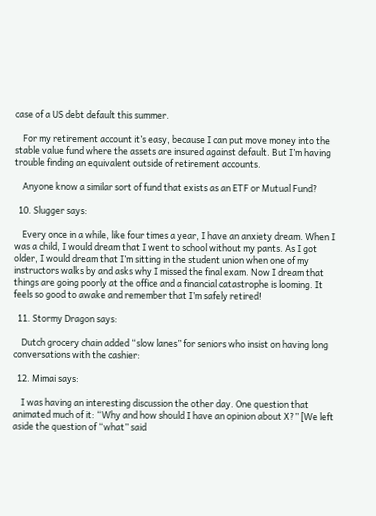case of a US debt default this summer.

    For my retirement account it’s easy, because I can put move money into the stable value fund where the assets are insured against default. But I’m having trouble finding an equivalent outside of retirement accounts.

    Anyone know a similar sort of fund that exists as an ETF or Mutual Fund?

  10. Slugger says:

    Every once in a while, like four times a year, I have an anxiety dream. When I was a child, I would dream that I went to school without my pants. As I got older, I would dream that I’m sitting in the student union when one of my instructors walks by and asks why I missed the final exam. Now I dream that things are going poorly at the office and a financial catastrophe is looming. It feels so good to awake and remember that I’m safely retired!

  11. Stormy Dragon says:

    Dutch grocery chain added “slow lanes” for seniors who insist on having long conversations with the cashier:

  12. Mimai says:

    I was having an interesting discussion the other day. One question that animated much of it: “Why and how should I have an opinion about X?” [We left aside the question of “what” said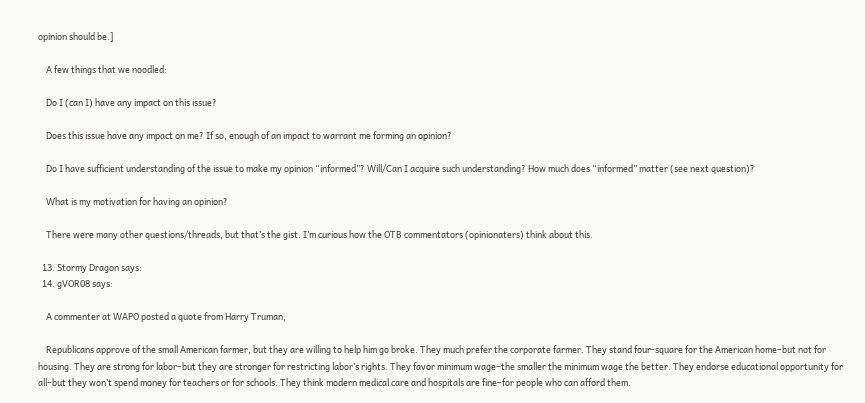opinion should be.]

    A few things that we noodled:

    Do I (can I) have any impact on this issue?

    Does this issue have any impact on me? If so, enough of an impact to warrant me forming an opinion?

    Do I have sufficient understanding of the issue to make my opinion “informed”? Will/Can I acquire such understanding? How much does “informed” matter (see next question)?

    What is my motivation for having an opinion?

    There were many other questions/threads, but that’s the gist. I’m curious how the OTB commentators (opinionaters) think about this.

  13. Stormy Dragon says:
  14. gVOR08 says:

    A commenter at WAPO posted a quote from Harry Truman,

    Republicans approve of the small American farmer, but they are willing to help him go broke. They much prefer the corporate farmer. They stand four-square for the American home–but not for housing. They are strong for labor–but they are stronger for restricting labor’s rights. They favor minimum wage–the smaller the minimum wage the better. They endorse educational opportunity for all–but they won’t spend money for teachers or for schools. They think modern medical care and hospitals are fine–for people who can afford them.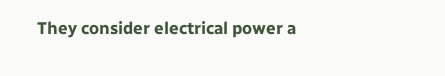They consider electrical power a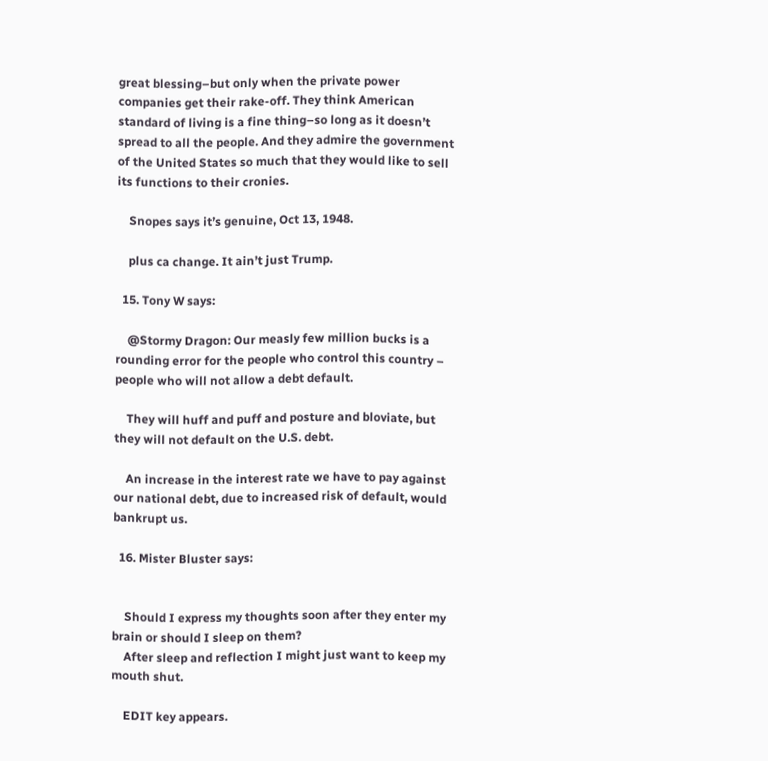great blessing–but only when the private power companies get their rake-off. They think American standard of living is a fine thing–so long as it doesn’t spread to all the people. And they admire the government of the United States so much that they would like to sell its functions to their cronies.

    Snopes says it’s genuine, Oct 13, 1948.

    plus ca change. It ain’t just Trump.

  15. Tony W says:

    @Stormy Dragon: Our measly few million bucks is a rounding error for the people who control this country – people who will not allow a debt default.

    They will huff and puff and posture and bloviate, but they will not default on the U.S. debt.

    An increase in the interest rate we have to pay against our national debt, due to increased risk of default, would bankrupt us.

  16. Mister Bluster says:


    Should I express my thoughts soon after they enter my brain or should I sleep on them?
    After sleep and reflection I might just want to keep my mouth shut.

    EDIT key appears.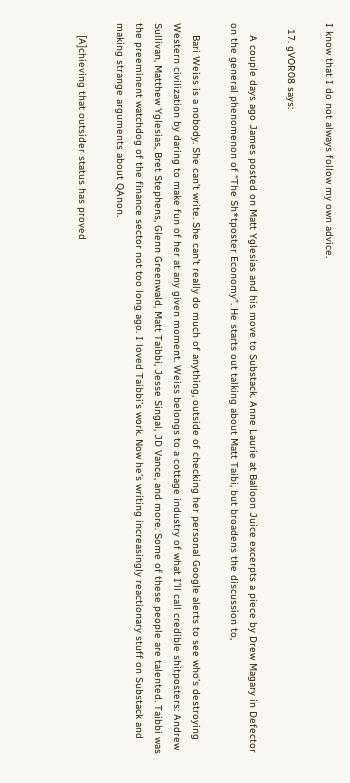I know that I do not always follow my own advice.

  17. gVOR08 says:

    A couple days ago James posted on Matt Yglesias and his move to Substack. Anne Laurie at Balloon Juice excerpts a piece by Drew Magary in Defector on the general phenomenon of “The Sh*tposter Economy”. He starts out talking about Matt Taibi, but broadens the discussion to,

    Bari Weiss is a nobody. She can’t write. She can’t really do much of anything, outside of checking her personal Google alerts to see who’s destroying Western civilization by daring to make fun of her at any given moment. Weiss belongs to a cottage industry of what I’ll call credible shitposters: Andrew Sullivan, Matthew Yglesias, Bret Stephens, Glenn Greenwald, Matt Taibbi, Jesse Singal, JD Vance, and more. Some of these people are talented. Taibbi was the preeminent watchdog of the finance sector not too long ago. I loved Taibbi’s work. Now he’s writing increasingly reactionary stuff on Substack and making strange arguments about QAnon.

    [A]chieving that outsider status has proved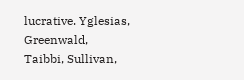lucrative. Yglesias, Greenwald, Taibbi, Sullivan,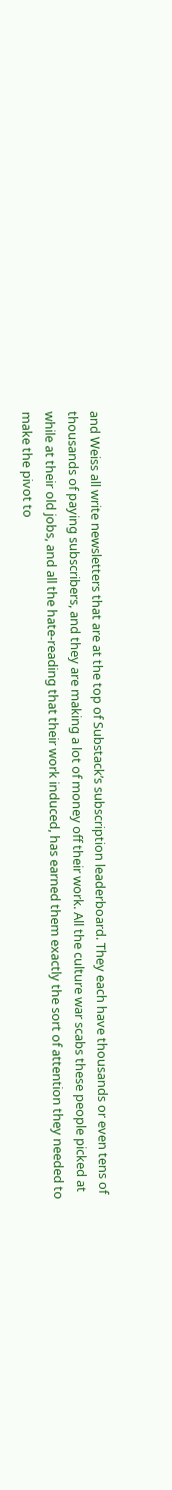and Weiss all write newsletters that are at the top of Substack’s subscription leaderboard. They each have thousands or even tens of thousands of paying subscribers, and they are making a lot of money off their work. All the culture war scabs these people picked at while at their old jobs, and all the hate-reading that their work induced, has earned them exactly the sort of attention they needed to make the pivot to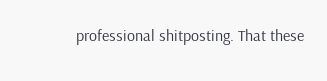professional shitposting. That these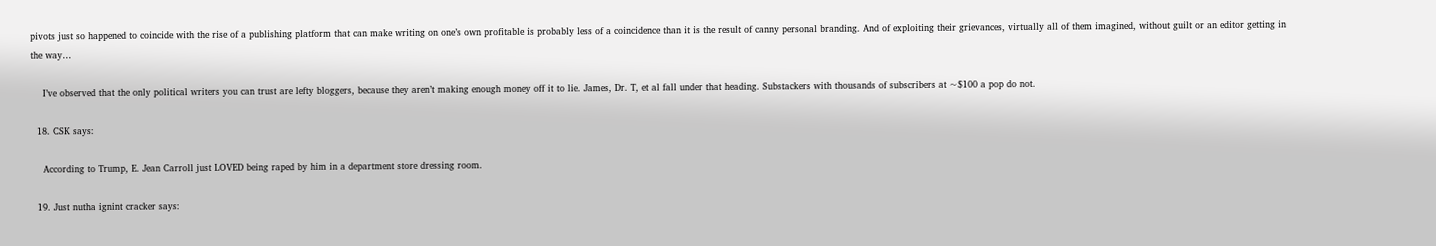pivots just so happened to coincide with the rise of a publishing platform that can make writing on one’s own profitable is probably less of a coincidence than it is the result of canny personal branding. And of exploiting their grievances, virtually all of them imagined, without guilt or an editor getting in the way…

    I’ve observed that the only political writers you can trust are lefty bloggers, because they aren’t making enough money off it to lie. James, Dr. T, et al fall under that heading. Substackers with thousands of subscribers at ~$100 a pop do not.

  18. CSK says:

    According to Trump, E. Jean Carroll just LOVED being raped by him in a department store dressing room.

  19. Just nutha ignint cracker says: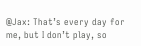@Jax: That’s every day for me, but I don’t play, so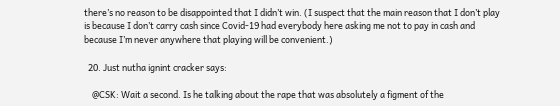there’s no reason to be disappointed that I didn’t win. (I suspect that the main reason that I don’t play is because I don’t carry cash since Covid-19 had everybody here asking me not to pay in cash and because I’m never anywhere that playing will be convenient.)

  20. Just nutha ignint cracker says:

    @CSK: Wait a second. Is he talking about the rape that was absolutely a figment of the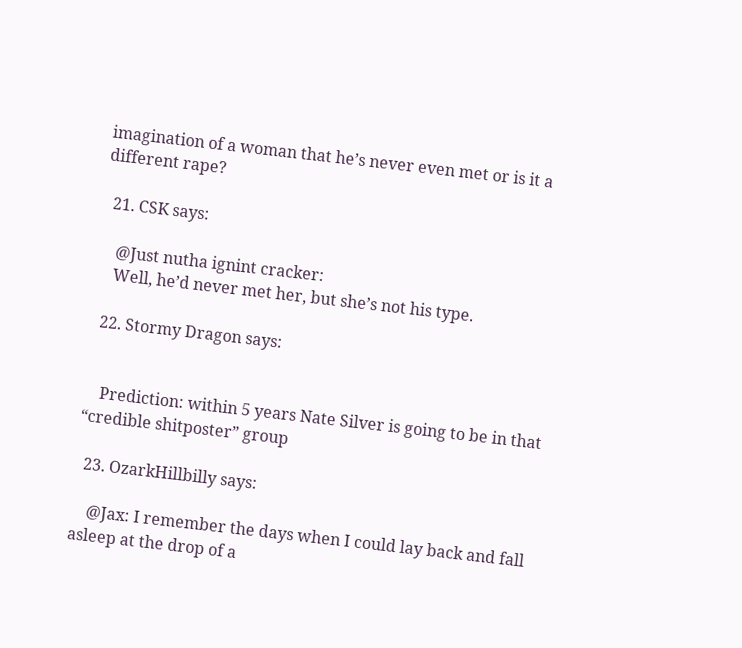imagination of a woman that he’s never even met or is it a different rape?

  21. CSK says:

    @Just nutha ignint cracker:
    Well, he’d never met her, but she’s not his type.

  22. Stormy Dragon says:


    Prediction: within 5 years Nate Silver is going to be in that “credible shitposter” group

  23. OzarkHillbilly says:

    @Jax: I remember the days when I could lay back and fall asleep at the drop of a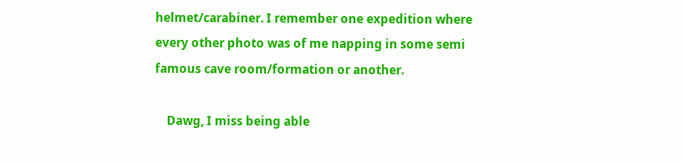helmet/carabiner. I remember one expedition where every other photo was of me napping in some semi famous cave room/formation or another.

    Dawg, I miss being able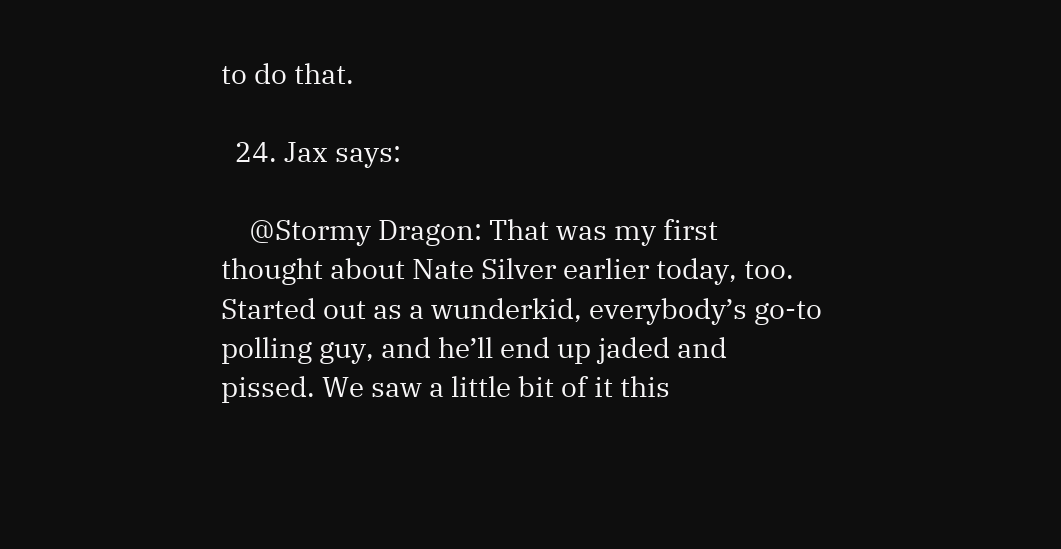to do that.

  24. Jax says:

    @Stormy Dragon: That was my first thought about Nate Silver earlier today, too. Started out as a wunderkid, everybody’s go-to polling guy, and he’ll end up jaded and pissed. We saw a little bit of it this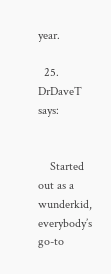year.

  25. DrDaveT says:


    Started out as a wunderkid, everybody’s go-to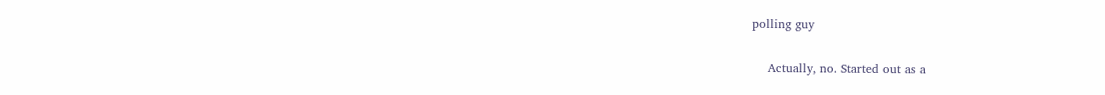polling guy

    Actually, no. Started out as a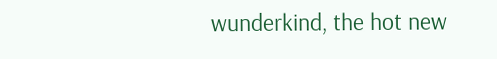wunderkind, the hot new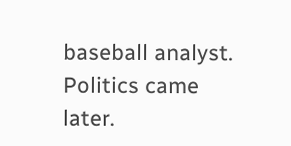baseball analyst. Politics came later.